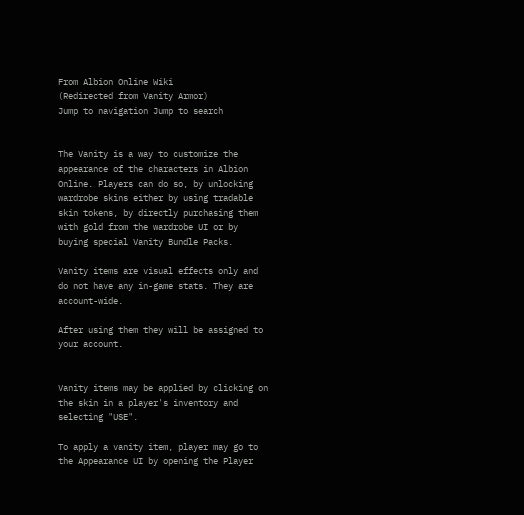From Albion Online Wiki
(Redirected from Vanity Armor)
Jump to navigation Jump to search


The Vanity is a way to customize the appearance of the characters in Albion Online. Players can do so, by unlocking wardrobe skins either by using tradable skin tokens, by directly purchasing them with gold from the wardrobe UI or by buying special Vanity Bundle Packs.

Vanity items are visual effects only and do not have any in-game stats. They are account-wide.

After using them they will be assigned to your account.


Vanity items may be applied by clicking on the skin in a player's inventory and selecting "USE".

To apply a vanity item, player may go to the Appearance UI by opening the Player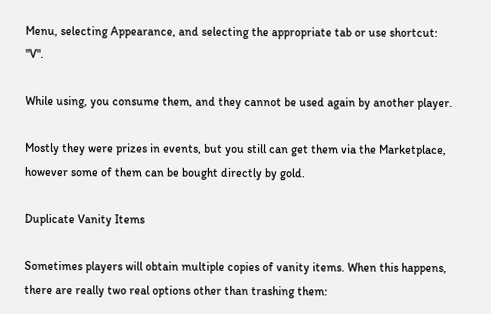Menu, selecting Appearance, and selecting the appropriate tab or use shortcut: "V".

While using, you consume them, and they cannot be used again by another player.

Mostly they were prizes in events, but you still can get them via the Marketplace, however some of them can be bought directly by gold.

Duplicate Vanity Items

Sometimes players will obtain multiple copies of vanity items. When this happens, there are really two real options other than trashing them: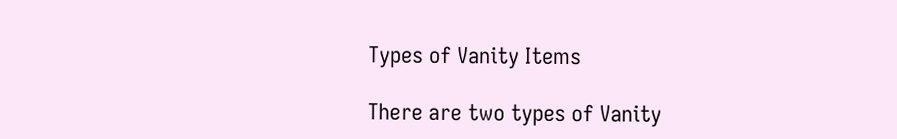Types of Vanity Items

There are two types of Vanity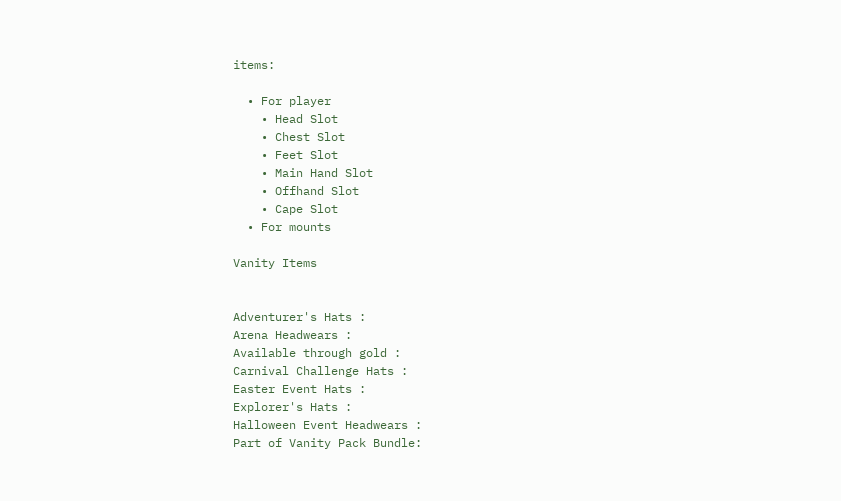items:

  • For player
    • Head Slot
    • Chest Slot
    • Feet Slot
    • Main Hand Slot
    • Offhand Slot
    • Cape Slot
  • For mounts

Vanity Items


Adventurer's Hats :
Arena Headwears :
Available through gold :
Carnival Challenge Hats :
Easter Event Hats :
Explorer's Hats :
Halloween Event Headwears :
Part of Vanity Pack Bundle: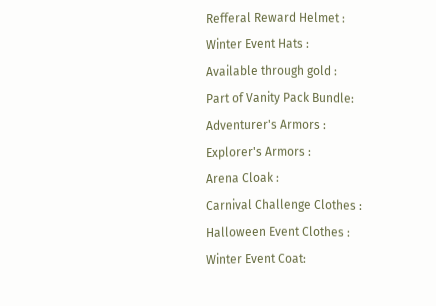Refferal Reward Helmet :
Winter Event Hats :
Available through gold :
Part of Vanity Pack Bundle:
Adventurer's Armors :
Explorer's Armors :
Arena Cloak :
Carnival Challenge Clothes :
Halloween Event Clothes :
Winter Event Coat: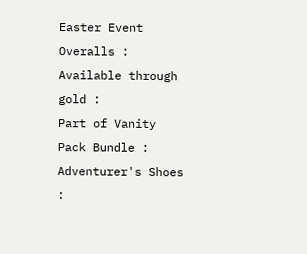Easter Event Overalls :
Available through gold :
Part of Vanity Pack Bundle :
Adventurer's Shoes :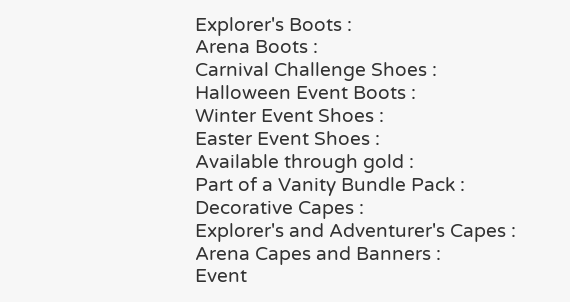Explorer's Boots :
Arena Boots :
Carnival Challenge Shoes :
Halloween Event Boots :
Winter Event Shoes :
Easter Event Shoes :
Available through gold :
Part of a Vanity Bundle Pack :
Decorative Capes :
Explorer's and Adventurer's Capes :
Arena Capes and Banners :
Event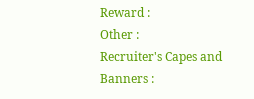Reward :
Other :
Recruiter's Capes and Banners :